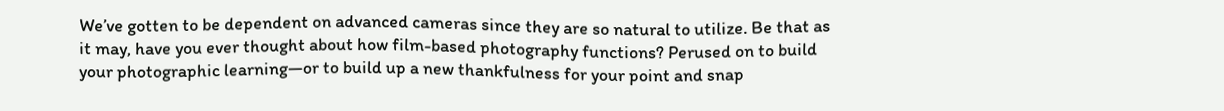We’ve gotten to be dependent on advanced cameras since they are so natural to utilize. Be that as it may, have you ever thought about how film-based photography functions? Perused on to build your photographic learning—or to build up a new thankfulness for your point and snap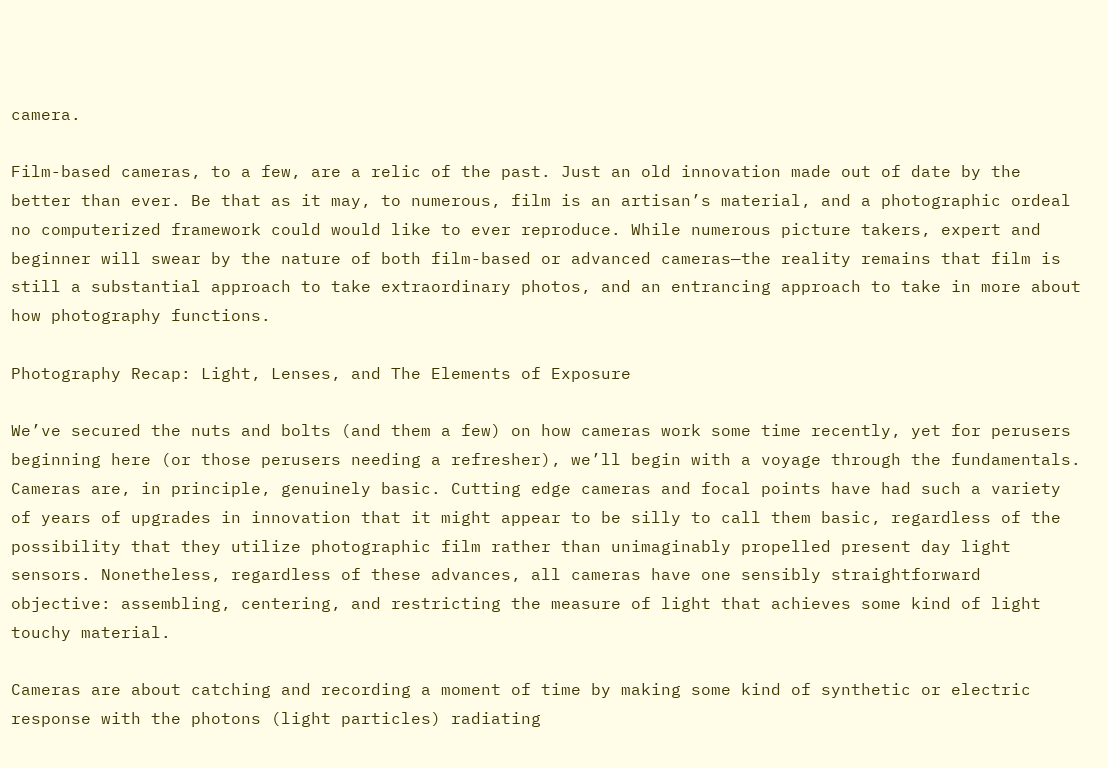camera.

Film-based cameras, to a few, are a relic of the past. Just an old innovation made out of date by the better than ever. Be that as it may, to numerous, film is an artisan’s material, and a photographic ordeal no computerized framework could would like to ever reproduce. While numerous picture takers, expert and beginner will swear by the nature of both film-based or advanced cameras—the reality remains that film is still a substantial approach to take extraordinary photos, and an entrancing approach to take in more about how photography functions.

Photography Recap: Light, Lenses, and The Elements of Exposure

We’ve secured the nuts and bolts (and them a few) on how cameras work some time recently, yet for perusers beginning here (or those perusers needing a refresher), we’ll begin with a voyage through the fundamentals. Cameras are, in principle, genuinely basic. Cutting edge cameras and focal points have had such a variety of years of upgrades in innovation that it might appear to be silly to call them basic, regardless of the possibility that they utilize photographic film rather than unimaginably propelled present day light sensors. Nonetheless, regardless of these advances, all cameras have one sensibly straightforward objective: assembling, centering, and restricting the measure of light that achieves some kind of light touchy material.

Cameras are about catching and recording a moment of time by making some kind of synthetic or electric response with the photons (light particles) radiating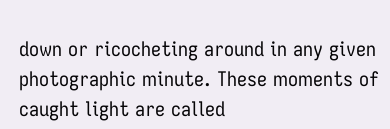down or ricocheting around in any given photographic minute. These moments of caught light are called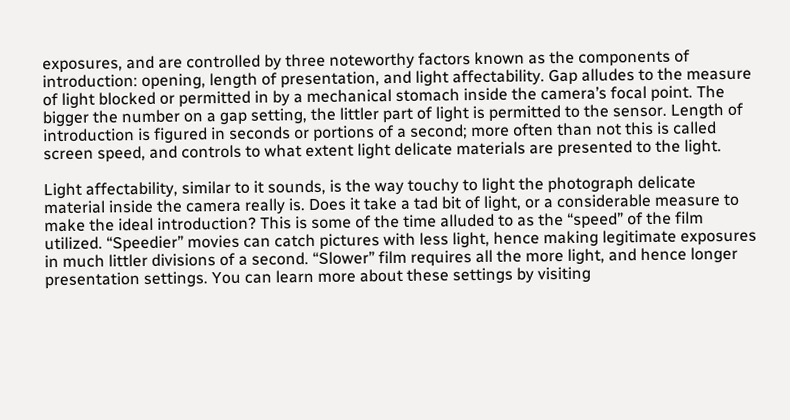exposures, and are controlled by three noteworthy factors known as the components of introduction: opening, length of presentation, and light affectability. Gap alludes to the measure of light blocked or permitted in by a mechanical stomach inside the camera’s focal point. The bigger the number on a gap setting, the littler part of light is permitted to the sensor. Length of introduction is figured in seconds or portions of a second; more often than not this is called screen speed, and controls to what extent light delicate materials are presented to the light.

Light affectability, similar to it sounds, is the way touchy to light the photograph delicate material inside the camera really is. Does it take a tad bit of light, or a considerable measure to make the ideal introduction? This is some of the time alluded to as the “speed” of the film utilized. “Speedier” movies can catch pictures with less light, hence making legitimate exposures in much littler divisions of a second. “Slower” film requires all the more light, and hence longer presentation settings. You can learn more about these settings by visiting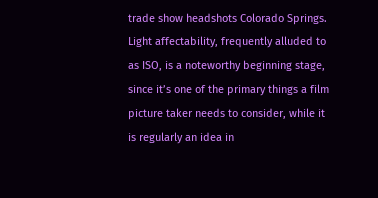trade show headshots Colorado Springs. Light affectability, frequently alluded to as ISO, is a noteworthy beginning stage, since it’s one of the primary things a film picture taker needs to consider, while it is regularly an idea in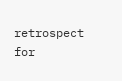retrospect for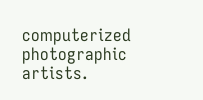computerized photographic artists.